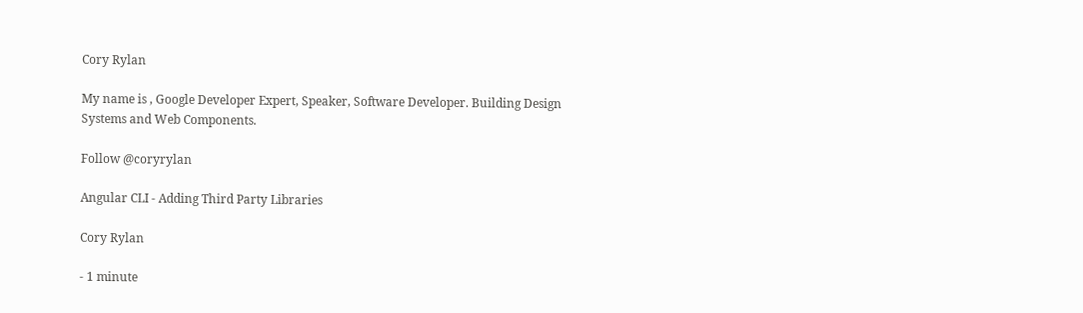Cory Rylan

My name is , Google Developer Expert, Speaker, Software Developer. Building Design Systems and Web Components.

Follow @coryrylan

Angular CLI - Adding Third Party Libraries

Cory Rylan

- 1 minute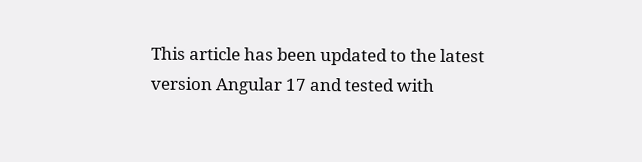This article has been updated to the latest version Angular 17 and tested with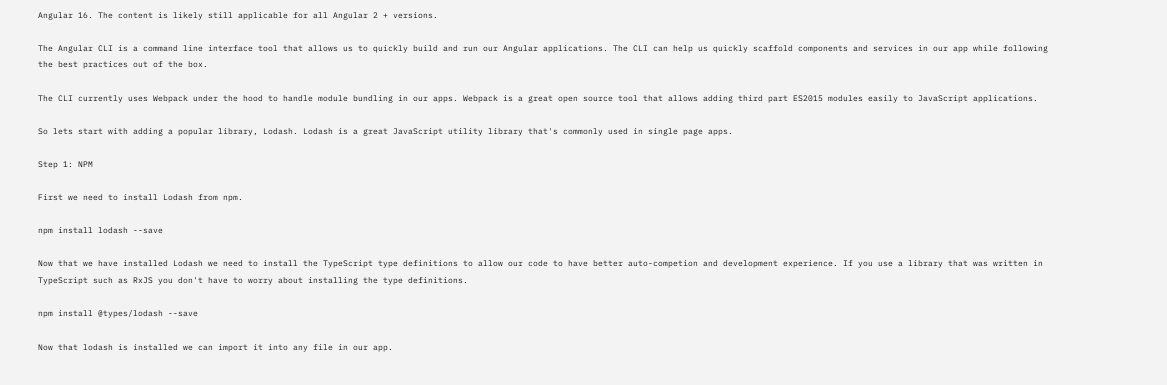Angular 16. The content is likely still applicable for all Angular 2 + versions.

The Angular CLI is a command line interface tool that allows us to quickly build and run our Angular applications. The CLI can help us quickly scaffold components and services in our app while following the best practices out of the box.

The CLI currently uses Webpack under the hood to handle module bundling in our apps. Webpack is a great open source tool that allows adding third part ES2015 modules easily to JavaScript applications.

So lets start with adding a popular library, Lodash. Lodash is a great JavaScript utility library that's commonly used in single page apps.

Step 1: NPM

First we need to install Lodash from npm.

npm install lodash --save

Now that we have installed Lodash we need to install the TypeScript type definitions to allow our code to have better auto-competion and development experience. If you use a library that was written in TypeScript such as RxJS you don't have to worry about installing the type definitions.

npm install @types/lodash --save

Now that lodash is installed we can import it into any file in our app.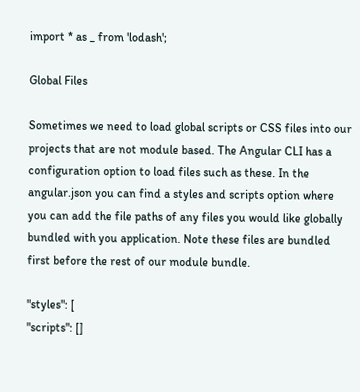import * as _ from 'lodash';

Global Files

Sometimes we need to load global scripts or CSS files into our projects that are not module based. The Angular CLI has a configuration option to load files such as these. In the angular.json you can find a styles and scripts option where you can add the file paths of any files you would like globally bundled with you application. Note these files are bundled first before the rest of our module bundle.

"styles": [
"scripts": []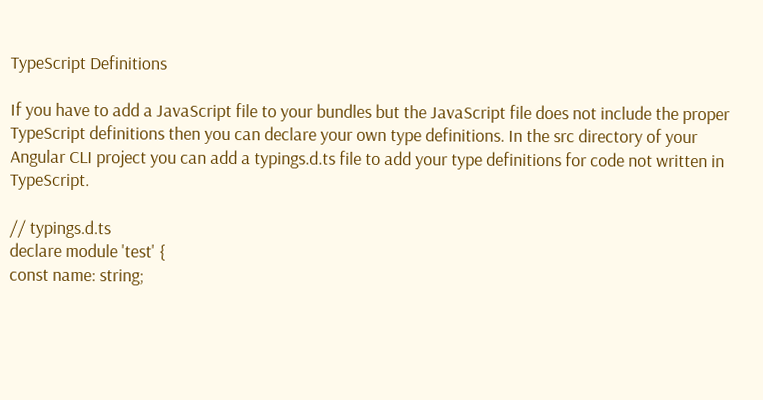TypeScript Definitions

If you have to add a JavaScript file to your bundles but the JavaScript file does not include the proper TypeScript definitions then you can declare your own type definitions. In the src directory of your Angular CLI project you can add a typings.d.ts file to add your type definitions for code not written in TypeScript.

// typings.d.ts
declare module 'test' {
const name: string;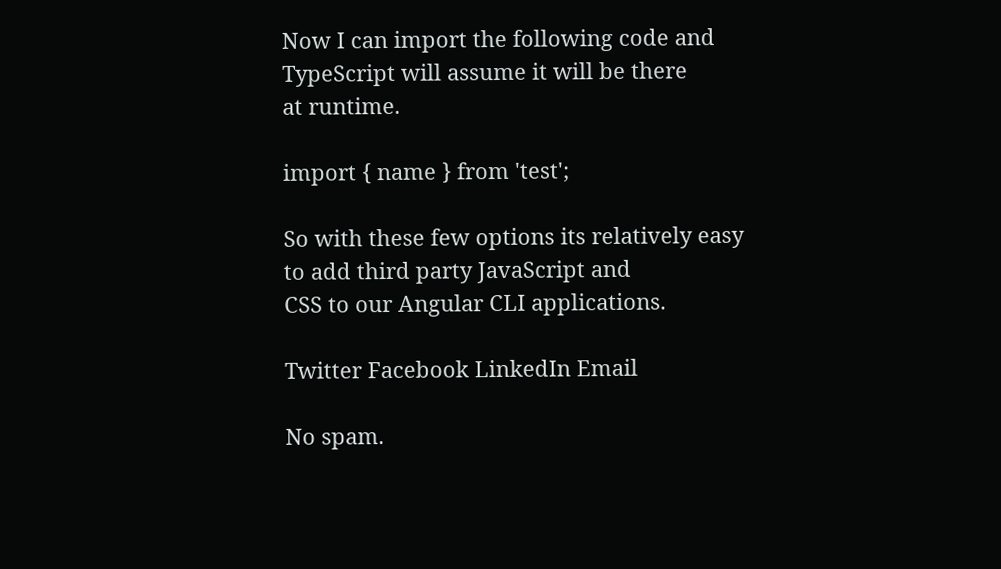Now I can import the following code and TypeScript will assume it will be there
at runtime.

import { name } from 'test';

So with these few options its relatively easy to add third party JavaScript and
CSS to our Angular CLI applications.

Twitter Facebook LinkedIn Email

No spam.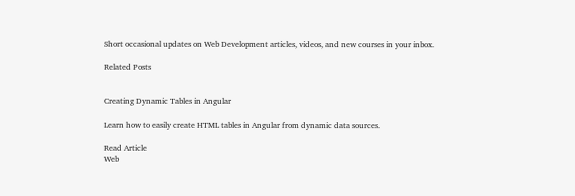Short occasional updates on Web Development articles, videos, and new courses in your inbox.

Related Posts


Creating Dynamic Tables in Angular

Learn how to easily create HTML tables in Angular from dynamic data sources.

Read Article
Web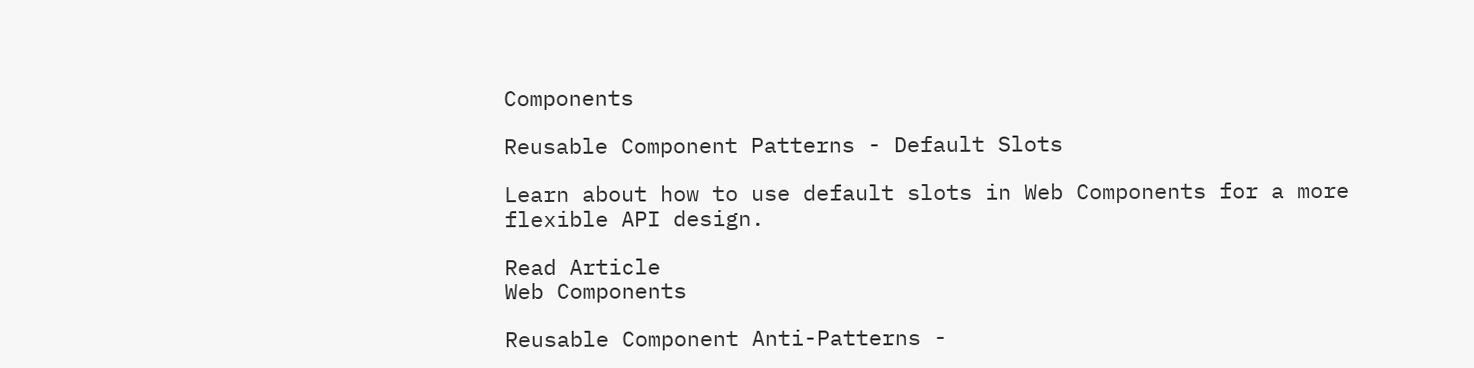Components

Reusable Component Patterns - Default Slots

Learn about how to use default slots in Web Components for a more flexible API design.

Read Article
Web Components

Reusable Component Anti-Patterns -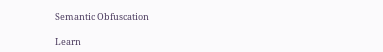Semantic Obfuscation

Learn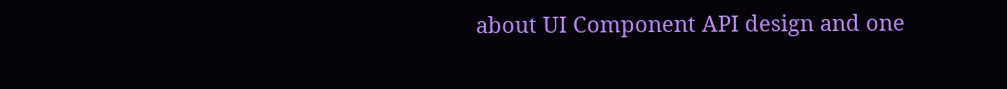about UI Component API design and one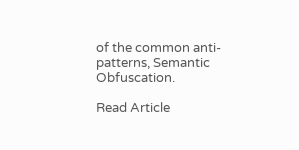of the common anti-patterns, Semantic Obfuscation.

Read Article